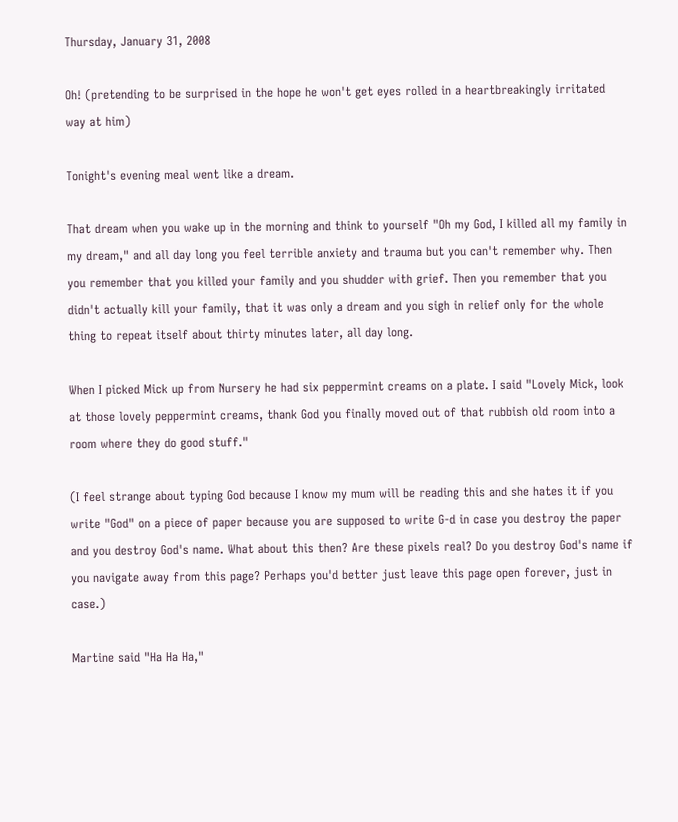Thursday, January 31, 2008

Oh! (pretending to be surprised in the hope he won't get eyes rolled in a heartbreakingly irritated way at him)

Tonight's evening meal went like a dream.

That dream when you wake up in the morning and think to yourself "Oh my God, I killed all my family in my dream," and all day long you feel terrible anxiety and trauma but you can't remember why. Then you remember that you killed your family and you shudder with grief. Then you remember that you didn't actually kill your family, that it was only a dream and you sigh in relief only for the whole thing to repeat itself about thirty minutes later, all day long.

When I picked Mick up from Nursery he had six peppermint creams on a plate. I said "Lovely Mick, look at those lovely peppermint creams, thank God you finally moved out of that rubbish old room into a room where they do good stuff."

(I feel strange about typing God because I know my mum will be reading this and she hates it if you write "God" on a piece of paper because you are supposed to write G-d in case you destroy the paper and you destroy God's name. What about this then? Are these pixels real? Do you destroy God's name if you navigate away from this page? Perhaps you'd better just leave this page open forever, just in case.)

Martine said "Ha Ha Ha,"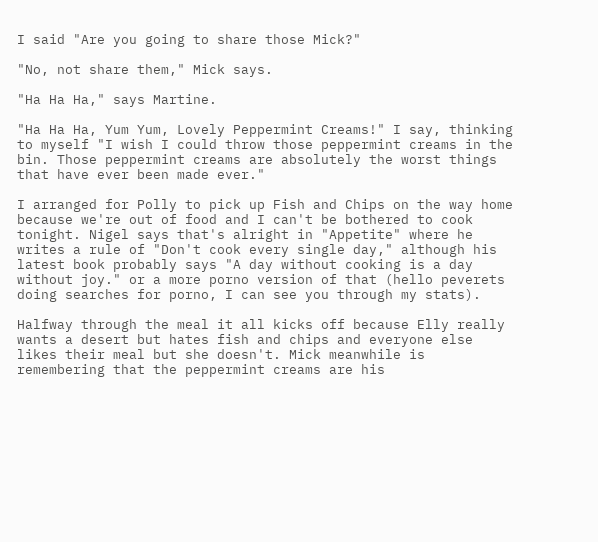I said "Are you going to share those Mick?"

"No, not share them," Mick says.

"Ha Ha Ha," says Martine.

"Ha Ha Ha, Yum Yum, Lovely Peppermint Creams!" I say, thinking to myself "I wish I could throw those peppermint creams in the bin. Those peppermint creams are absolutely the worst things that have ever been made ever."

I arranged for Polly to pick up Fish and Chips on the way home because we're out of food and I can't be bothered to cook tonight. Nigel says that's alright in "Appetite" where he writes a rule of "Don't cook every single day," although his latest book probably says "A day without cooking is a day without joy." or a more porno version of that (hello peverets doing searches for porno, I can see you through my stats).

Halfway through the meal it all kicks off because Elly really wants a desert but hates fish and chips and everyone else likes their meal but she doesn't. Mick meanwhile is remembering that the peppermint creams are his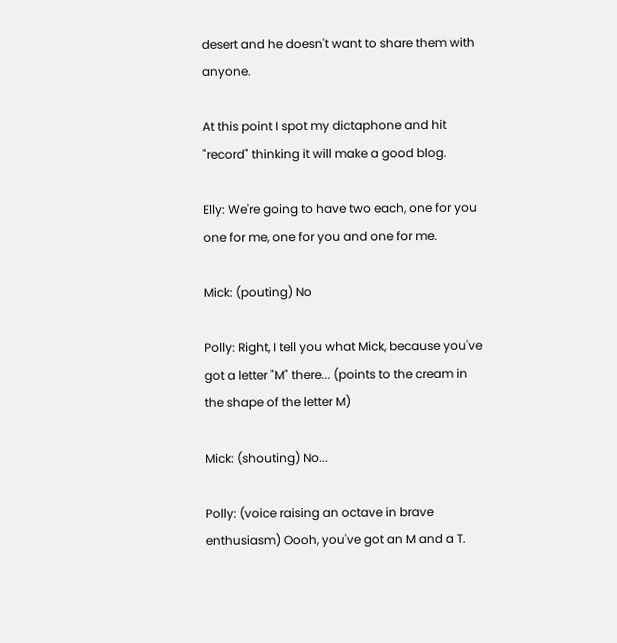desert and he doesn't want to share them with anyone.

At this point I spot my dictaphone and hit "record" thinking it will make a good blog.

Elly: We're going to have two each, one for you one for me, one for you and one for me.

Mick: (pouting) No

Polly: Right, I tell you what Mick, because you've got a letter "M" there... (points to the cream in the shape of the letter M)

Mick: (shouting) No...

Polly: (voice raising an octave in brave enthusiasm) Oooh, you've got an M and a T.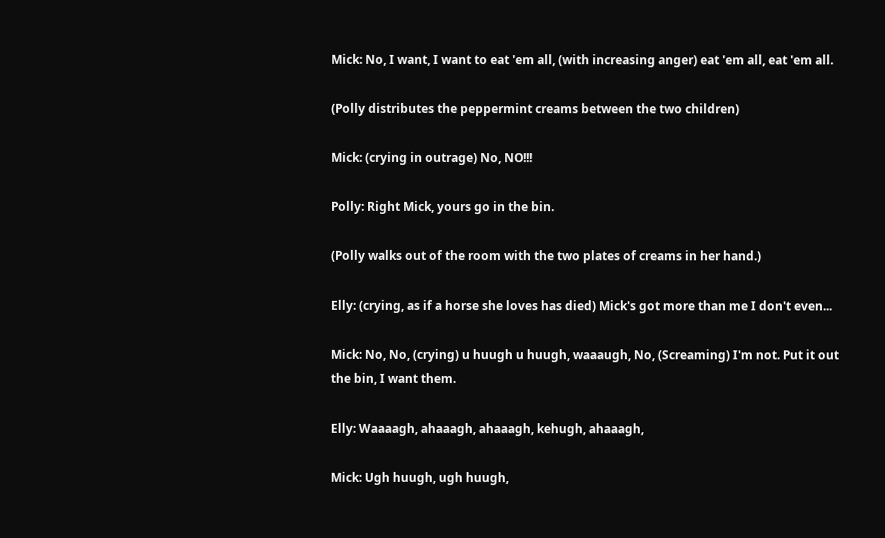Mick: No, I want, I want to eat 'em all, (with increasing anger) eat 'em all, eat 'em all.

(Polly distributes the peppermint creams between the two children)

Mick: (crying in outrage) No, NO!!!

Polly: Right Mick, yours go in the bin.

(Polly walks out of the room with the two plates of creams in her hand.)

Elly: (crying, as if a horse she loves has died) Mick's got more than me I don't even...

Mick: No, No, (crying) u huugh u huugh, waaaugh, No, (Screaming) I'm not. Put it out the bin, I want them.

Elly: Waaaagh, ahaaagh, ahaaagh, kehugh, ahaaagh,

Mick: Ugh huugh, ugh huugh,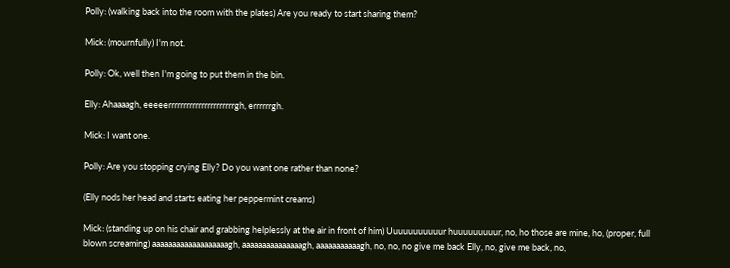Polly: (walking back into the room with the plates) Are you ready to start sharing them?

Mick: (mournfully) I'm not.

Polly: Ok, well then I'm going to put them in the bin.

Elly: Ahaaaagh, eeeeerrrrrrrrrrrrrrrrrrrrrrgh, errrrrrgh.

Mick: I want one.

Polly: Are you stopping crying Elly? Do you want one rather than none?

(Elly nods her head and starts eating her peppermint creams)

Mick: (standing up on his chair and grabbing helplessly at the air in front of him) Uuuuuuuuuuur huuuuuuuuur, no, ho those are mine, ho, (proper, full blown screaming) aaaaaaaaaaaaaaaaaaagh, aaaaaaaaaaaaaaagh, aaaaaaaaaaagh, no, no, no give me back Elly, no, give me back, no,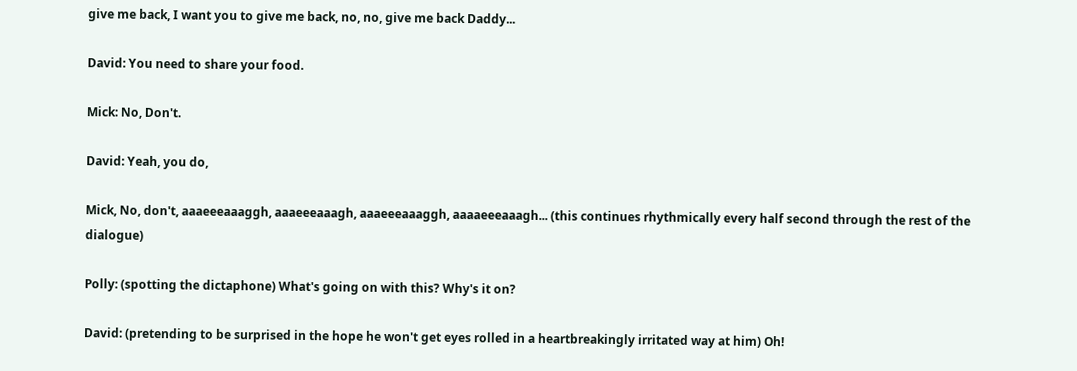give me back, I want you to give me back, no, no, give me back Daddy...

David: You need to share your food.

Mick: No, Don't.

David: Yeah, you do,

Mick, No, don't, aaaeeeaaaggh, aaaeeeaaagh, aaaeeeaaaggh, aaaaeeeaaagh... (this continues rhythmically every half second through the rest of the dialogue)

Polly: (spotting the dictaphone) What's going on with this? Why's it on?

David: (pretending to be surprised in the hope he won't get eyes rolled in a heartbreakingly irritated way at him) Oh!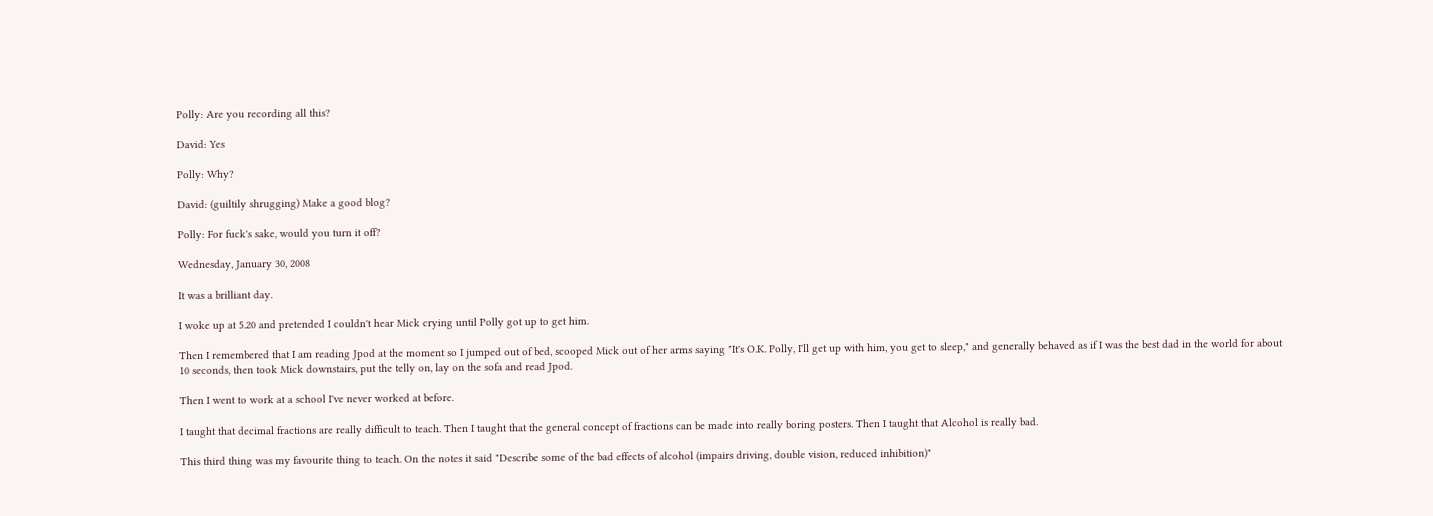Polly: Are you recording all this?

David: Yes

Polly: Why?

David: (guiltily shrugging) Make a good blog?

Polly: For fuck's sake, would you turn it off?

Wednesday, January 30, 2008

It was a brilliant day.

I woke up at 5.20 and pretended I couldn't hear Mick crying until Polly got up to get him.

Then I remembered that I am reading Jpod at the moment so I jumped out of bed, scooped Mick out of her arms saying "It's O.K. Polly, I'll get up with him, you get to sleep," and generally behaved as if I was the best dad in the world for about 10 seconds, then took Mick downstairs, put the telly on, lay on the sofa and read Jpod.

Then I went to work at a school I've never worked at before.

I taught that decimal fractions are really difficult to teach. Then I taught that the general concept of fractions can be made into really boring posters. Then I taught that Alcohol is really bad.

This third thing was my favourite thing to teach. On the notes it said "Describe some of the bad effects of alcohol (impairs driving, double vision, reduced inhibition)"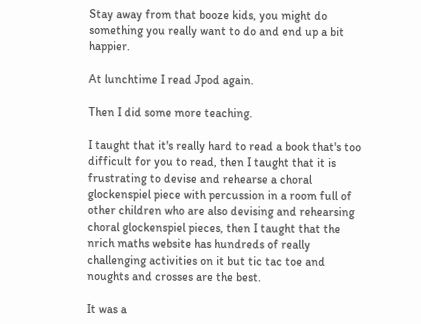Stay away from that booze kids, you might do something you really want to do and end up a bit happier.

At lunchtime I read Jpod again.

Then I did some more teaching.

I taught that it's really hard to read a book that's too difficult for you to read, then I taught that it is frustrating to devise and rehearse a choral glockenspiel piece with percussion in a room full of other children who are also devising and rehearsing choral glockenspiel pieces, then I taught that the nrich maths website has hundreds of really challenging activities on it but tic tac toe and noughts and crosses are the best.

It was a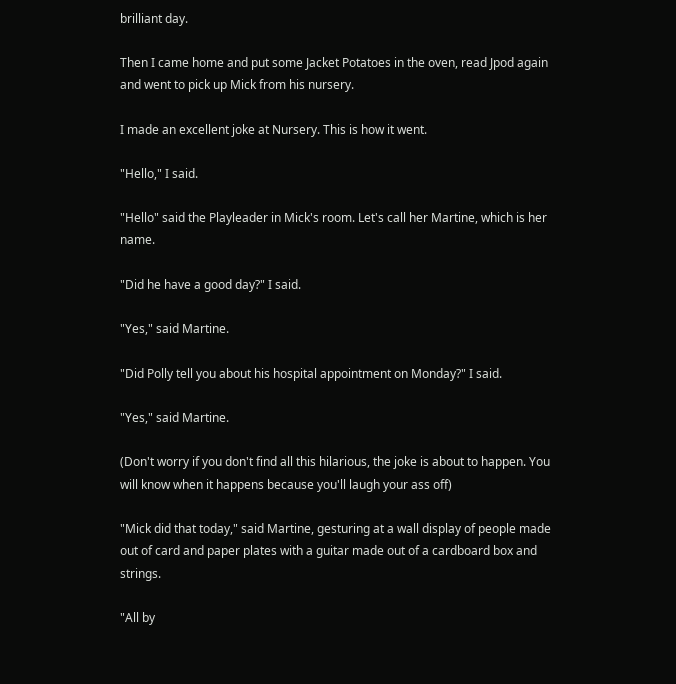brilliant day.

Then I came home and put some Jacket Potatoes in the oven, read Jpod again and went to pick up Mick from his nursery.

I made an excellent joke at Nursery. This is how it went.

"Hello," I said.

"Hello" said the Playleader in Mick's room. Let's call her Martine, which is her name.

"Did he have a good day?" I said.

"Yes," said Martine.

"Did Polly tell you about his hospital appointment on Monday?" I said.

"Yes," said Martine.

(Don't worry if you don't find all this hilarious, the joke is about to happen. You will know when it happens because you'll laugh your ass off)

"Mick did that today," said Martine, gesturing at a wall display of people made out of card and paper plates with a guitar made out of a cardboard box and strings.

"All by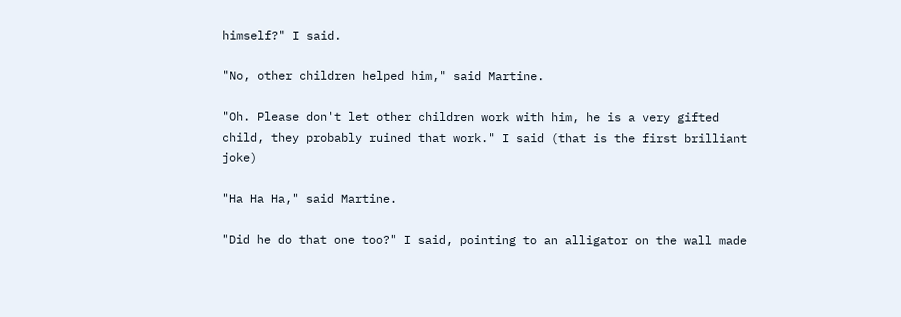himself?" I said.

"No, other children helped him," said Martine.

"Oh. Please don't let other children work with him, he is a very gifted child, they probably ruined that work." I said (that is the first brilliant joke)

"Ha Ha Ha," said Martine.

"Did he do that one too?" I said, pointing to an alligator on the wall made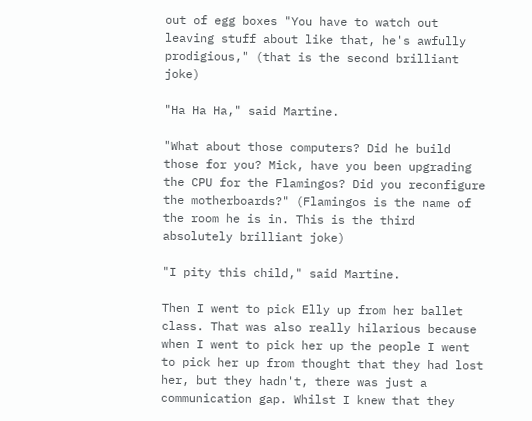out of egg boxes "You have to watch out leaving stuff about like that, he's awfully prodigious," (that is the second brilliant joke)

"Ha Ha Ha," said Martine.

"What about those computers? Did he build those for you? Mick, have you been upgrading the CPU for the Flamingos? Did you reconfigure the motherboards?" (Flamingos is the name of the room he is in. This is the third absolutely brilliant joke)

"I pity this child," said Martine.

Then I went to pick Elly up from her ballet class. That was also really hilarious because when I went to pick her up the people I went to pick her up from thought that they had lost her, but they hadn't, there was just a communication gap. Whilst I knew that they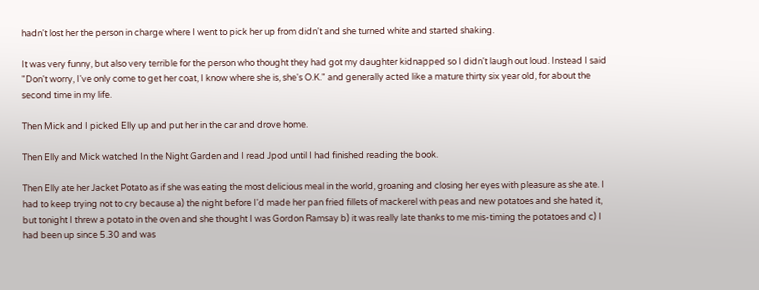hadn't lost her the person in charge where I went to pick her up from didn't and she turned white and started shaking.

It was very funny, but also very terrible for the person who thought they had got my daughter kidnapped so I didn't laugh out loud. Instead I said "Don't worry, I've only come to get her coat, I know where she is, she's O.K." and generally acted like a mature thirty six year old, for about the second time in my life.

Then Mick and I picked Elly up and put her in the car and drove home.

Then Elly and Mick watched In the Night Garden and I read Jpod until I had finished reading the book.

Then Elly ate her Jacket Potato as if she was eating the most delicious meal in the world, groaning and closing her eyes with pleasure as she ate. I had to keep trying not to cry because a) the night before I'd made her pan fried fillets of mackerel with peas and new potatoes and she hated it, but tonight I threw a potato in the oven and she thought I was Gordon Ramsay b) it was really late thanks to me mis-timing the potatoes and c) I had been up since 5.30 and was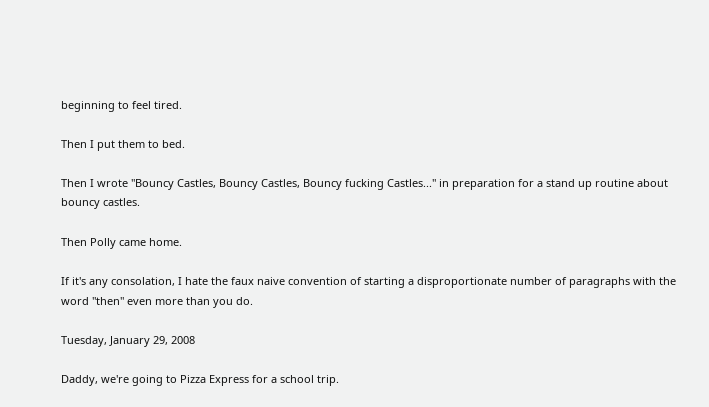beginning to feel tired.

Then I put them to bed.

Then I wrote "Bouncy Castles, Bouncy Castles, Bouncy fucking Castles..." in preparation for a stand up routine about bouncy castles.

Then Polly came home.

If it's any consolation, I hate the faux naive convention of starting a disproportionate number of paragraphs with the word "then" even more than you do.

Tuesday, January 29, 2008

Daddy, we're going to Pizza Express for a school trip.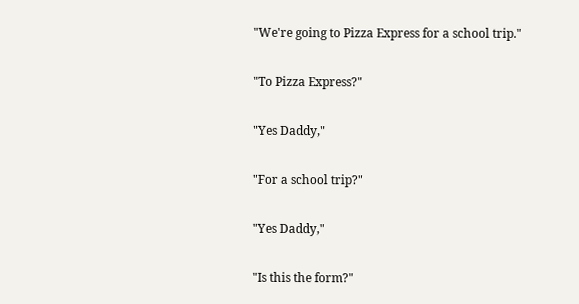"We're going to Pizza Express for a school trip."

"To Pizza Express?"

"Yes Daddy,"

"For a school trip?"

"Yes Daddy,"

"Is this the form?"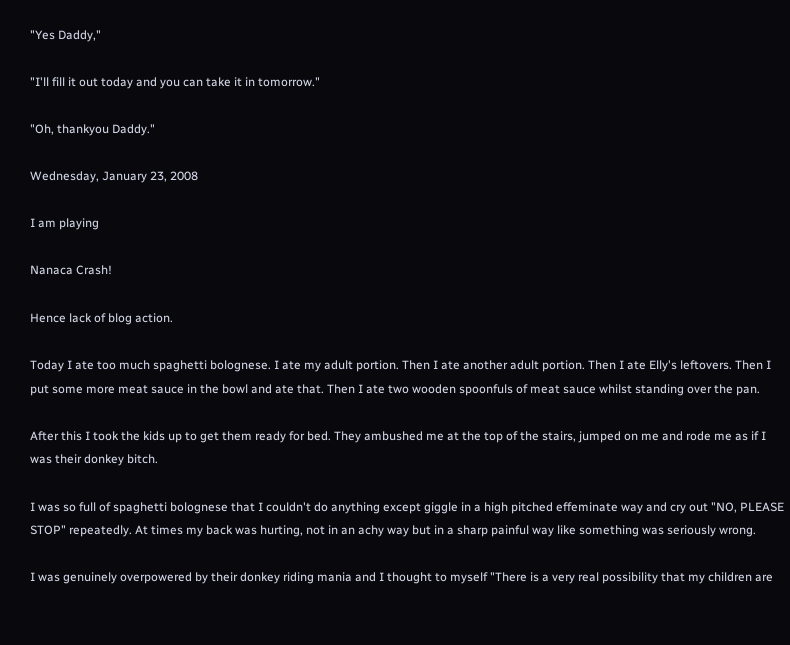"Yes Daddy,"

"I'll fill it out today and you can take it in tomorrow."

"Oh, thankyou Daddy."

Wednesday, January 23, 2008

I am playing

Nanaca Crash!

Hence lack of blog action.

Today I ate too much spaghetti bolognese. I ate my adult portion. Then I ate another adult portion. Then I ate Elly's leftovers. Then I put some more meat sauce in the bowl and ate that. Then I ate two wooden spoonfuls of meat sauce whilst standing over the pan.

After this I took the kids up to get them ready for bed. They ambushed me at the top of the stairs, jumped on me and rode me as if I was their donkey bitch.

I was so full of spaghetti bolognese that I couldn't do anything except giggle in a high pitched effeminate way and cry out "NO, PLEASE STOP" repeatedly. At times my back was hurting, not in an achy way but in a sharp painful way like something was seriously wrong.

I was genuinely overpowered by their donkey riding mania and I thought to myself "There is a very real possibility that my children are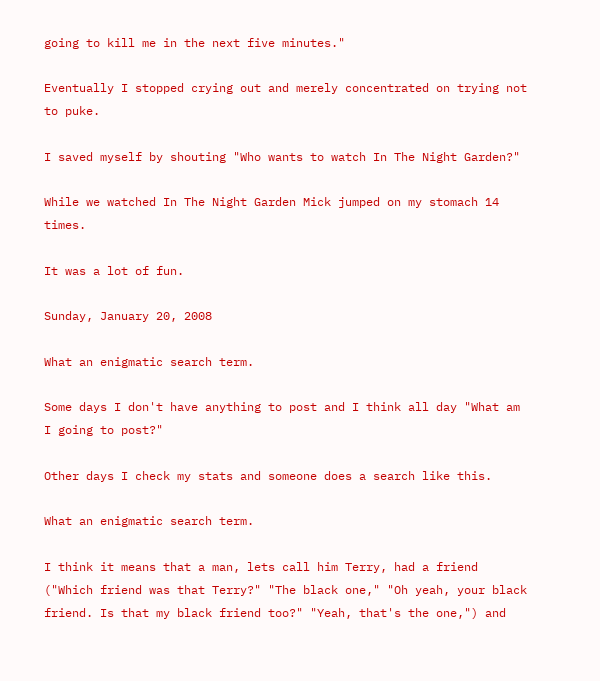going to kill me in the next five minutes."

Eventually I stopped crying out and merely concentrated on trying not to puke.

I saved myself by shouting "Who wants to watch In The Night Garden?"

While we watched In The Night Garden Mick jumped on my stomach 14 times.

It was a lot of fun.

Sunday, January 20, 2008

What an enigmatic search term.

Some days I don't have anything to post and I think all day "What am I going to post?"

Other days I check my stats and someone does a search like this.

What an enigmatic search term.

I think it means that a man, lets call him Terry, had a friend ("Which friend was that Terry?" "The black one," "Oh yeah, your black friend. Is that my black friend too?" "Yeah, that's the one,") and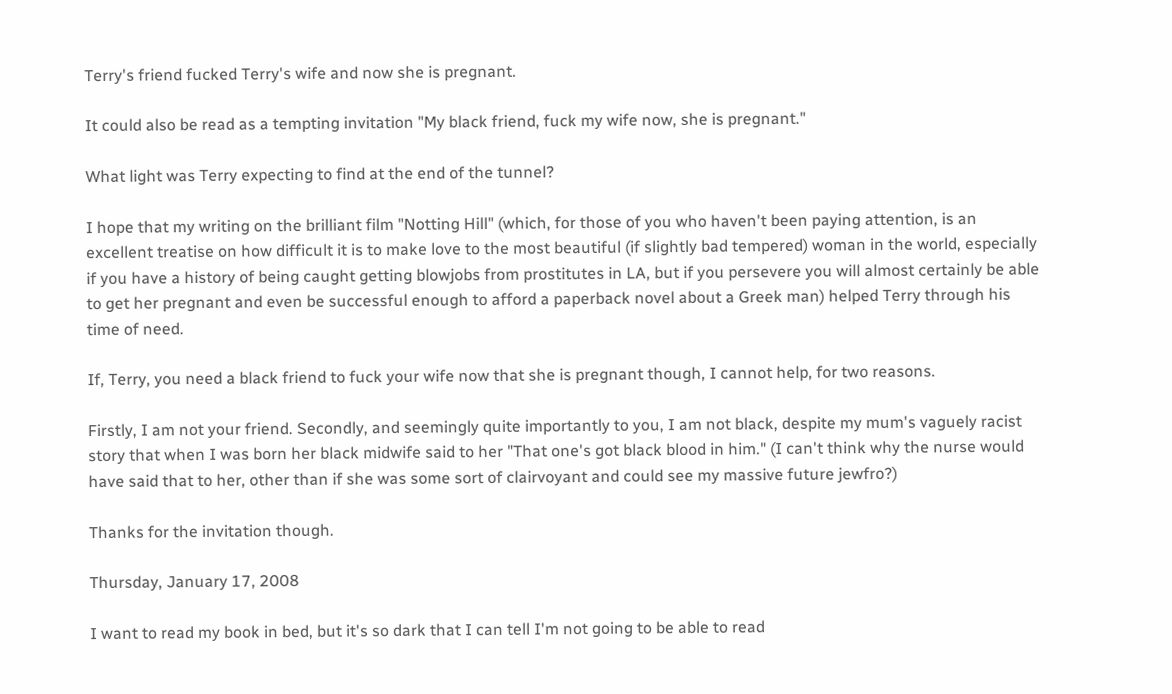Terry's friend fucked Terry's wife and now she is pregnant.

It could also be read as a tempting invitation "My black friend, fuck my wife now, she is pregnant."

What light was Terry expecting to find at the end of the tunnel?

I hope that my writing on the brilliant film "Notting Hill" (which, for those of you who haven't been paying attention, is an excellent treatise on how difficult it is to make love to the most beautiful (if slightly bad tempered) woman in the world, especially if you have a history of being caught getting blowjobs from prostitutes in LA, but if you persevere you will almost certainly be able to get her pregnant and even be successful enough to afford a paperback novel about a Greek man) helped Terry through his time of need.

If, Terry, you need a black friend to fuck your wife now that she is pregnant though, I cannot help, for two reasons.

Firstly, I am not your friend. Secondly, and seemingly quite importantly to you, I am not black, despite my mum's vaguely racist story that when I was born her black midwife said to her "That one's got black blood in him." (I can't think why the nurse would have said that to her, other than if she was some sort of clairvoyant and could see my massive future jewfro?)

Thanks for the invitation though.

Thursday, January 17, 2008

I want to read my book in bed, but it's so dark that I can tell I'm not going to be able to read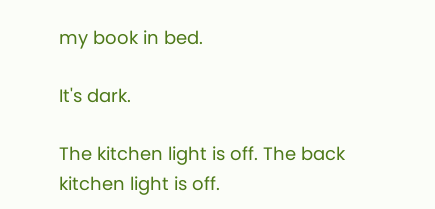my book in bed.

It's dark.

The kitchen light is off. The back kitchen light is off.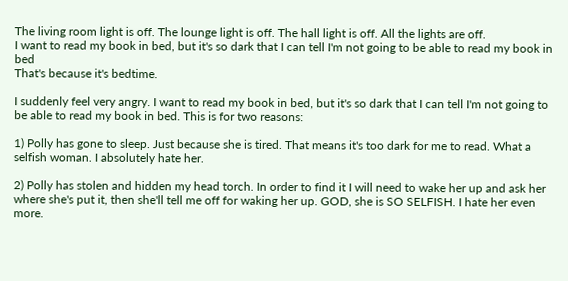The living room light is off. The lounge light is off. The hall light is off. All the lights are off.
I want to read my book in bed, but it's so dark that I can tell I'm not going to be able to read my book in bed
That's because it's bedtime.

I suddenly feel very angry. I want to read my book in bed, but it's so dark that I can tell I'm not going to be able to read my book in bed. This is for two reasons:

1) Polly has gone to sleep. Just because she is tired. That means it's too dark for me to read. What a selfish woman. I absolutely hate her.

2) Polly has stolen and hidden my head torch. In order to find it I will need to wake her up and ask her where she's put it, then she'll tell me off for waking her up. GOD, she is SO SELFISH. I hate her even more.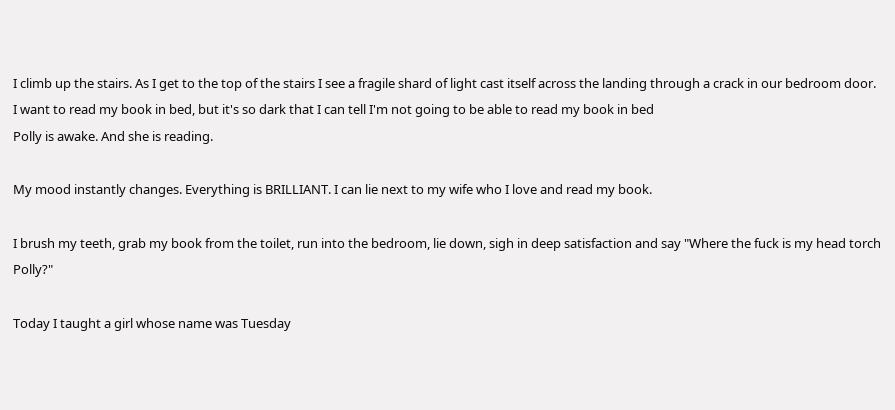I climb up the stairs. As I get to the top of the stairs I see a fragile shard of light cast itself across the landing through a crack in our bedroom door.
I want to read my book in bed, but it's so dark that I can tell I'm not going to be able to read my book in bed
Polly is awake. And she is reading.

My mood instantly changes. Everything is BRILLIANT. I can lie next to my wife who I love and read my book.

I brush my teeth, grab my book from the toilet, run into the bedroom, lie down, sigh in deep satisfaction and say "Where the fuck is my head torch Polly?"

Today I taught a girl whose name was Tuesday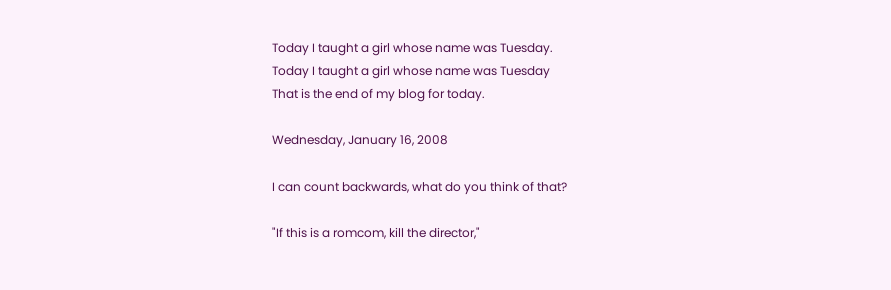Today I taught a girl whose name was Tuesday.
Today I taught a girl whose name was Tuesday
That is the end of my blog for today.

Wednesday, January 16, 2008

I can count backwards, what do you think of that?

"If this is a romcom, kill the director,"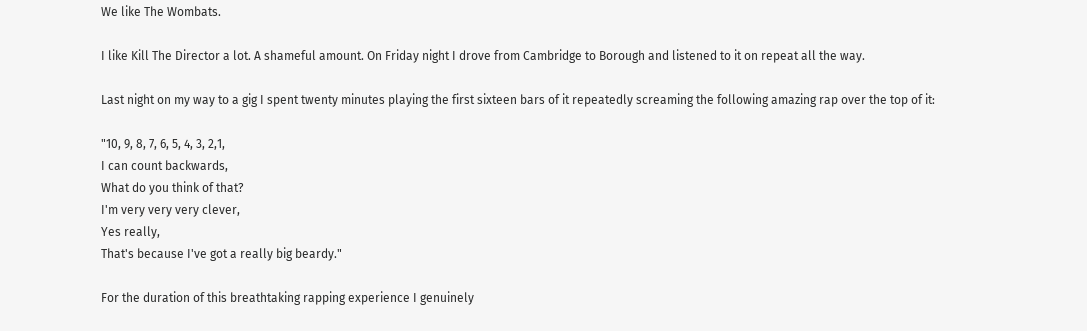We like The Wombats.

I like Kill The Director a lot. A shameful amount. On Friday night I drove from Cambridge to Borough and listened to it on repeat all the way.

Last night on my way to a gig I spent twenty minutes playing the first sixteen bars of it repeatedly screaming the following amazing rap over the top of it:

"10, 9, 8, 7, 6, 5, 4, 3, 2,1,
I can count backwards,
What do you think of that?
I'm very very very clever,
Yes really,
That's because I've got a really big beardy."

For the duration of this breathtaking rapping experience I genuinely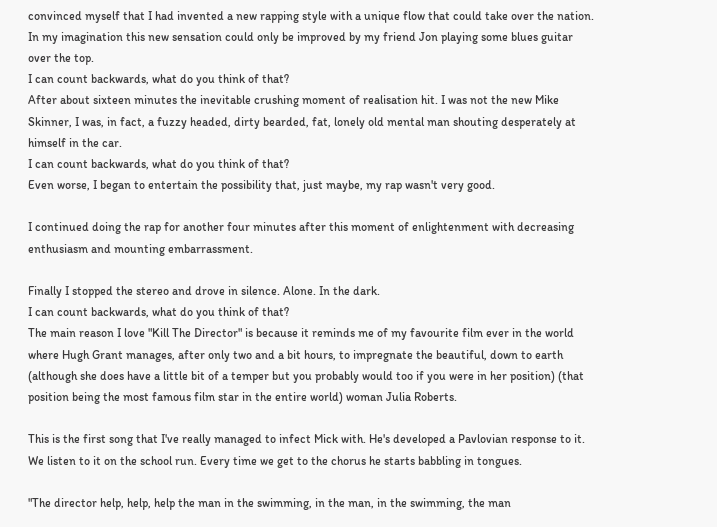convinced myself that I had invented a new rapping style with a unique flow that could take over the nation. In my imagination this new sensation could only be improved by my friend Jon playing some blues guitar over the top.
I can count backwards, what do you think of that?
After about sixteen minutes the inevitable crushing moment of realisation hit. I was not the new Mike Skinner, I was, in fact, a fuzzy headed, dirty bearded, fat, lonely old mental man shouting desperately at himself in the car.
I can count backwards, what do you think of that?
Even worse, I began to entertain the possibility that, just maybe, my rap wasn't very good.

I continued doing the rap for another four minutes after this moment of enlightenment with decreasing enthusiasm and mounting embarrassment.

Finally I stopped the stereo and drove in silence. Alone. In the dark.
I can count backwards, what do you think of that?
The main reason I love "Kill The Director" is because it reminds me of my favourite film ever in the world where Hugh Grant manages, after only two and a bit hours, to impregnate the beautiful, down to earth (although she does have a little bit of a temper but you probably would too if you were in her position) (that position being the most famous film star in the entire world) woman Julia Roberts.

This is the first song that I've really managed to infect Mick with. He's developed a Pavlovian response to it. We listen to it on the school run. Every time we get to the chorus he starts babbling in tongues.

"The director help, help, help the man in the swimming, in the man, in the swimming, the man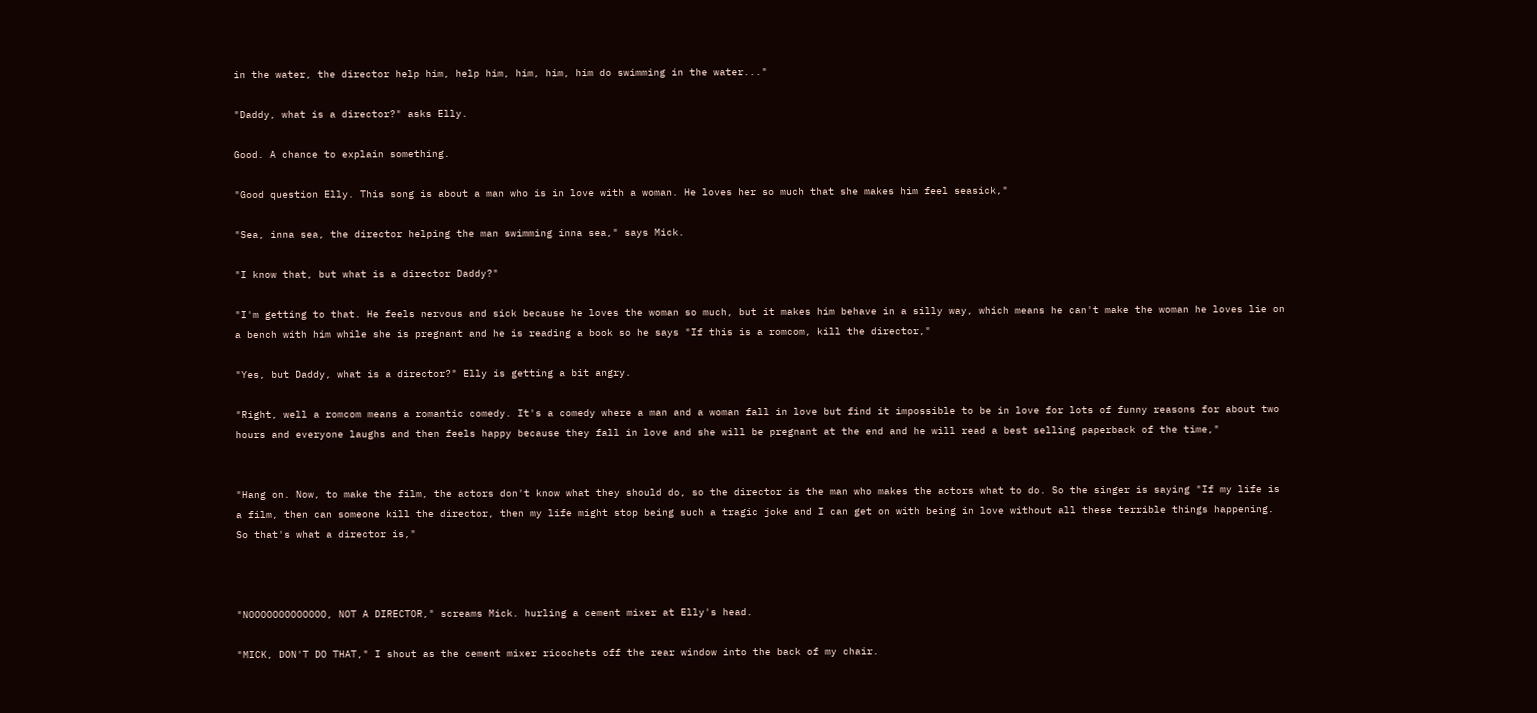in the water, the director help him, help him, him, him, him do swimming in the water..."

"Daddy, what is a director?" asks Elly.

Good. A chance to explain something.

"Good question Elly. This song is about a man who is in love with a woman. He loves her so much that she makes him feel seasick,"

"Sea, inna sea, the director helping the man swimming inna sea," says Mick.

"I know that, but what is a director Daddy?"

"I'm getting to that. He feels nervous and sick because he loves the woman so much, but it makes him behave in a silly way, which means he can't make the woman he loves lie on a bench with him while she is pregnant and he is reading a book so he says "If this is a romcom, kill the director,"

"Yes, but Daddy, what is a director?" Elly is getting a bit angry.

"Right, well a romcom means a romantic comedy. It's a comedy where a man and a woman fall in love but find it impossible to be in love for lots of funny reasons for about two hours and everyone laughs and then feels happy because they fall in love and she will be pregnant at the end and he will read a best selling paperback of the time,"


"Hang on. Now, to make the film, the actors don't know what they should do, so the director is the man who makes the actors what to do. So the singer is saying "If my life is a film, then can someone kill the director, then my life might stop being such a tragic joke and I can get on with being in love without all these terrible things happening. So that's what a director is,"



"NOOOOOOOOOOOOO, NOT A DIRECTOR," screams Mick. hurling a cement mixer at Elly's head.

"MICK, DON'T DO THAT," I shout as the cement mixer ricochets off the rear window into the back of my chair.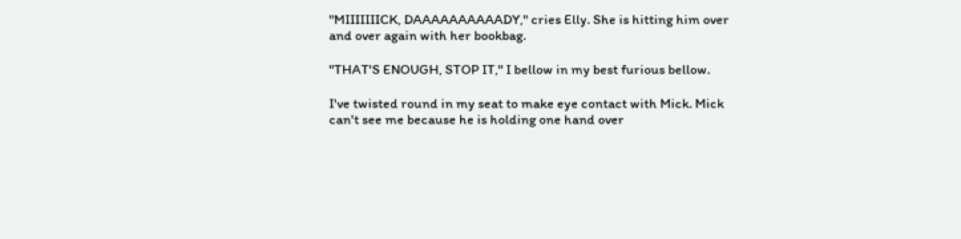"MIIIIIIICK, DAAAAAAAAAADY," cries Elly. She is hitting him over and over again with her bookbag.

"THAT'S ENOUGH, STOP IT," I bellow in my best furious bellow.

I've twisted round in my seat to make eye contact with Mick. Mick can't see me because he is holding one hand over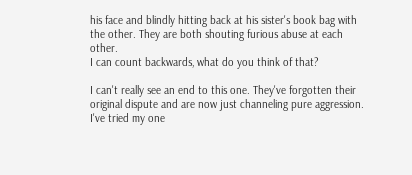his face and blindly hitting back at his sister's book bag with the other. They are both shouting furious abuse at each other.
I can count backwards, what do you think of that?

I can't really see an end to this one. They've forgotten their original dispute and are now just channeling pure aggression. I've tried my one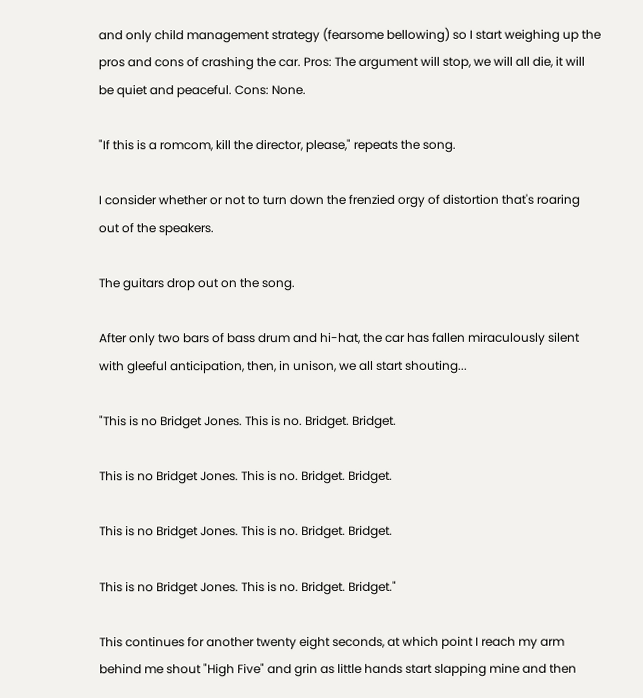and only child management strategy (fearsome bellowing) so I start weighing up the pros and cons of crashing the car. Pros: The argument will stop, we will all die, it will be quiet and peaceful. Cons: None.

"If this is a romcom, kill the director, please," repeats the song.

I consider whether or not to turn down the frenzied orgy of distortion that's roaring out of the speakers.

The guitars drop out on the song.

After only two bars of bass drum and hi-hat, the car has fallen miraculously silent with gleeful anticipation, then, in unison, we all start shouting...

"This is no Bridget Jones. This is no. Bridget. Bridget.

This is no Bridget Jones. This is no. Bridget. Bridget.

This is no Bridget Jones. This is no. Bridget. Bridget.

This is no Bridget Jones. This is no. Bridget. Bridget."

This continues for another twenty eight seconds, at which point I reach my arm behind me shout "High Five" and grin as little hands start slapping mine and then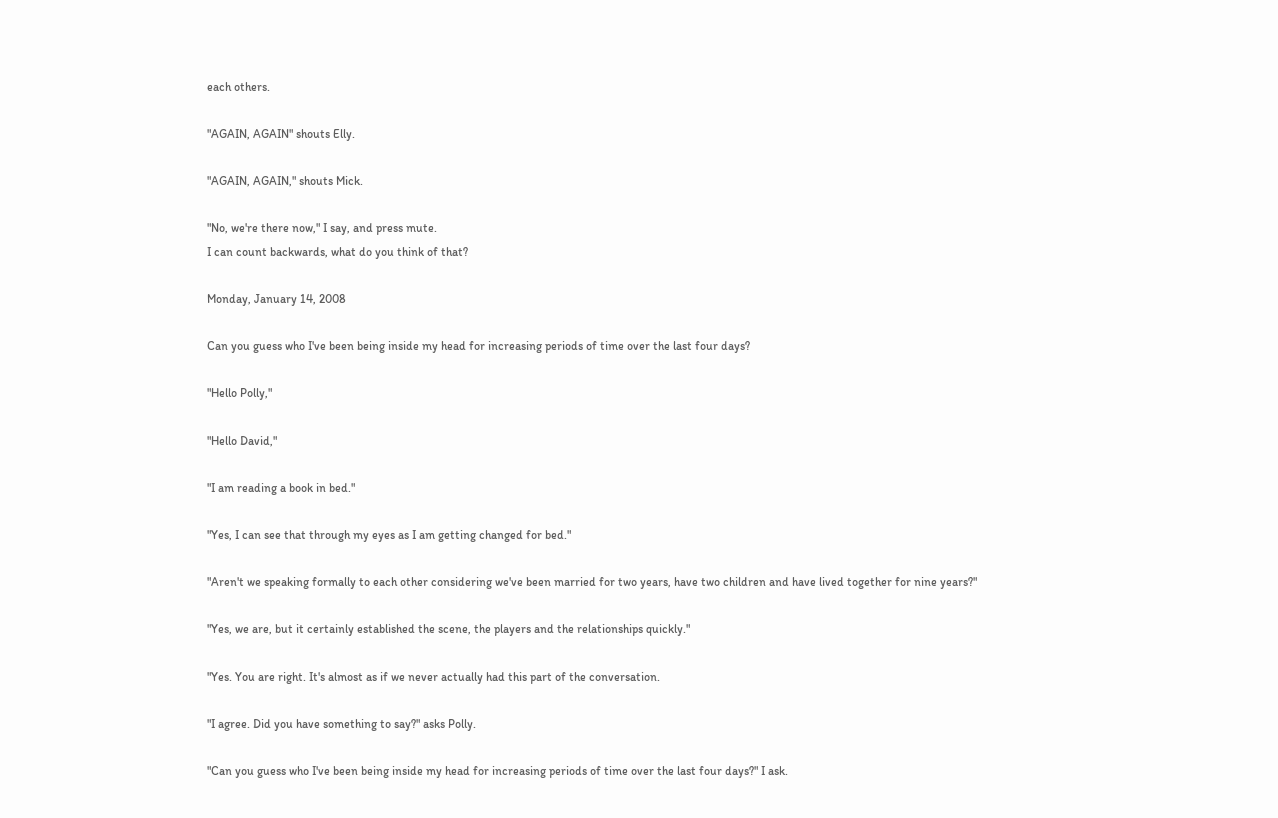each others.

"AGAIN, AGAIN" shouts Elly.

"AGAIN, AGAIN," shouts Mick.

"No, we're there now," I say, and press mute.
I can count backwards, what do you think of that?

Monday, January 14, 2008

Can you guess who I've been being inside my head for increasing periods of time over the last four days?

"Hello Polly,"

"Hello David,"

"I am reading a book in bed."

"Yes, I can see that through my eyes as I am getting changed for bed."

"Aren't we speaking formally to each other considering we've been married for two years, have two children and have lived together for nine years?"

"Yes, we are, but it certainly established the scene, the players and the relationships quickly."

"Yes. You are right. It's almost as if we never actually had this part of the conversation.

"I agree. Did you have something to say?" asks Polly.

"Can you guess who I've been being inside my head for increasing periods of time over the last four days?" I ask.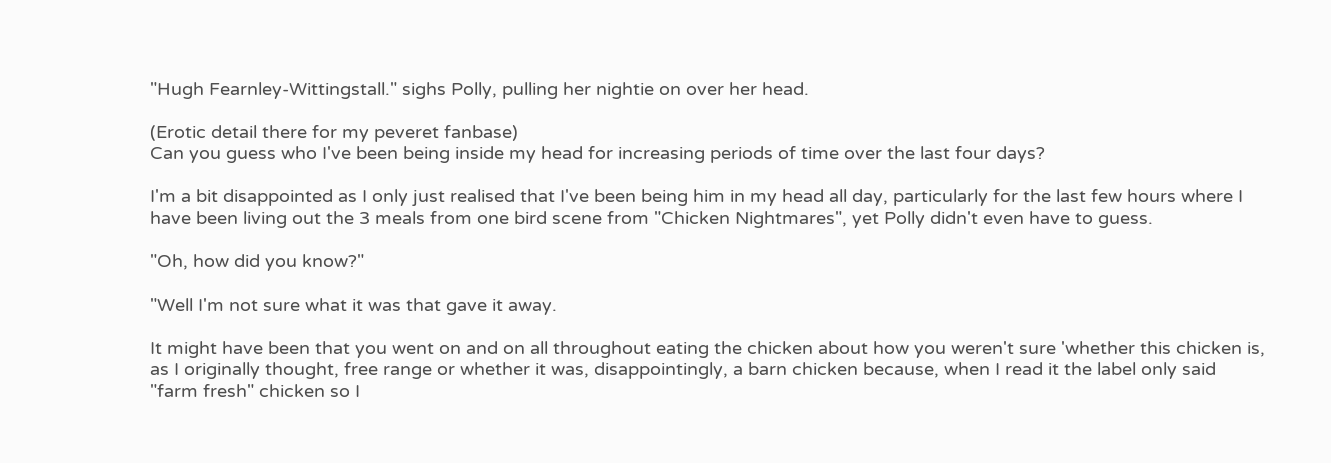"Hugh Fearnley-Wittingstall." sighs Polly, pulling her nightie on over her head.

(Erotic detail there for my peveret fanbase)
Can you guess who I've been being inside my head for increasing periods of time over the last four days?

I'm a bit disappointed as I only just realised that I've been being him in my head all day, particularly for the last few hours where I have been living out the 3 meals from one bird scene from "Chicken Nightmares", yet Polly didn't even have to guess.

"Oh, how did you know?"

"Well I'm not sure what it was that gave it away.

It might have been that you went on and on all throughout eating the chicken about how you weren't sure 'whether this chicken is, as I originally thought, free range or whether it was, disappointingly, a barn chicken because, when I read it the label only said "farm fresh" chicken so I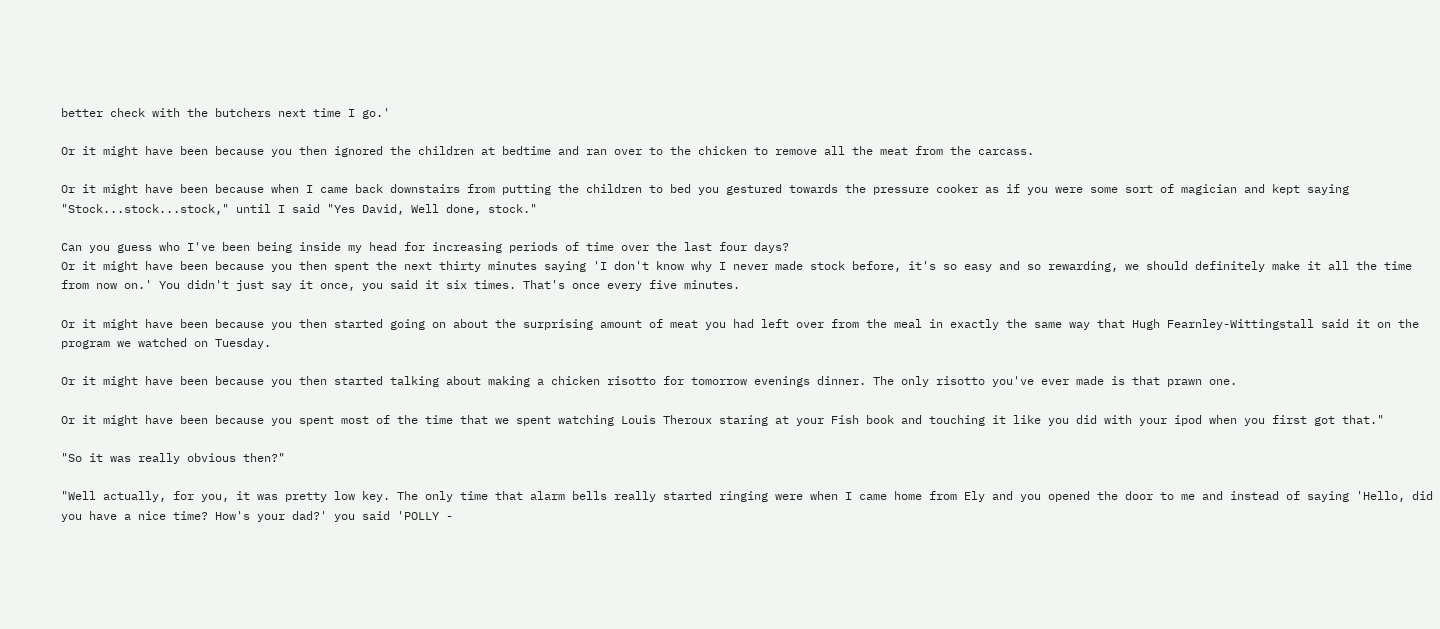better check with the butchers next time I go.'

Or it might have been because you then ignored the children at bedtime and ran over to the chicken to remove all the meat from the carcass.

Or it might have been because when I came back downstairs from putting the children to bed you gestured towards the pressure cooker as if you were some sort of magician and kept saying "Stock...stock...stock," until I said "Yes David, Well done, stock."

Can you guess who I've been being inside my head for increasing periods of time over the last four days?
Or it might have been because you then spent the next thirty minutes saying 'I don't know why I never made stock before, it's so easy and so rewarding, we should definitely make it all the time from now on.' You didn't just say it once, you said it six times. That's once every five minutes.

Or it might have been because you then started going on about the surprising amount of meat you had left over from the meal in exactly the same way that Hugh Fearnley-Wittingstall said it on the program we watched on Tuesday.

Or it might have been because you then started talking about making a chicken risotto for tomorrow evenings dinner. The only risotto you've ever made is that prawn one.

Or it might have been because you spent most of the time that we spent watching Louis Theroux staring at your Fish book and touching it like you did with your ipod when you first got that."

"So it was really obvious then?"

"Well actually, for you, it was pretty low key. The only time that alarm bells really started ringing were when I came home from Ely and you opened the door to me and instead of saying 'Hello, did you have a nice time? How's your dad?' you said 'POLLY -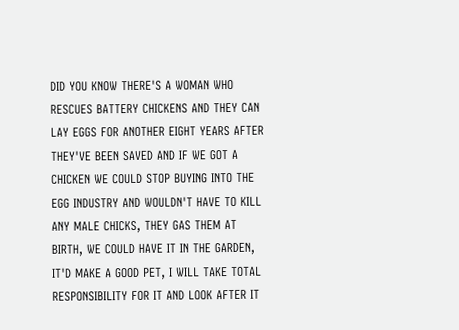DID YOU KNOW THERE'S A WOMAN WHO RESCUES BATTERY CHICKENS AND THEY CAN LAY EGGS FOR ANOTHER EIGHT YEARS AFTER THEY'VE BEEN SAVED AND IF WE GOT A CHICKEN WE COULD STOP BUYING INTO THE EGG INDUSTRY AND WOULDN'T HAVE TO KILL ANY MALE CHICKS, THEY GAS THEM AT BIRTH, WE COULD HAVE IT IN THE GARDEN, IT'D MAKE A GOOD PET, I WILL TAKE TOTAL RESPONSIBILITY FOR IT AND LOOK AFTER IT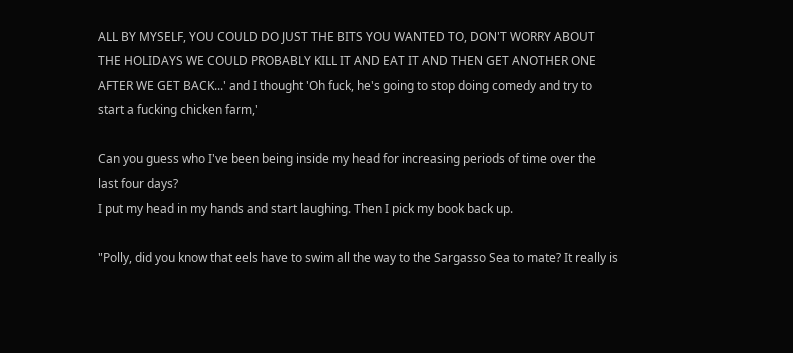ALL BY MYSELF, YOU COULD DO JUST THE BITS YOU WANTED TO, DON'T WORRY ABOUT THE HOLIDAYS WE COULD PROBABLY KILL IT AND EAT IT AND THEN GET ANOTHER ONE AFTER WE GET BACK...' and I thought 'Oh fuck, he's going to stop doing comedy and try to start a fucking chicken farm,'

Can you guess who I've been being inside my head for increasing periods of time over the last four days?
I put my head in my hands and start laughing. Then I pick my book back up.

"Polly, did you know that eels have to swim all the way to the Sargasso Sea to mate? It really is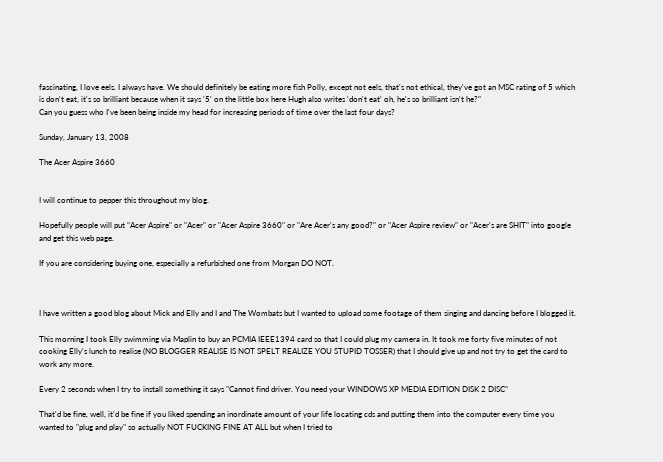fascinating, I love eels. I always have. We should definitely be eating more fish Polly, except not eels, that's not ethical, they've got an MSC rating of 5 which is don't eat, it's so brilliant because when it says '5' on the little box here Hugh also writes 'don't eat' oh, he's so brilliant isn't he?"
Can you guess who I've been being inside my head for increasing periods of time over the last four days?

Sunday, January 13, 2008

The Acer Aspire 3660


I will continue to pepper this throughout my blog.

Hopefully people will put "Acer Aspire" or "Acer" or "Acer Aspire 3660" or "Are Acer's any good?" or "Acer Aspire review" or "Acer's are SHIT" into google and get this web page.

If you are considering buying one, especially a refurbished one from Morgan DO NOT.



I have written a good blog about Mick and Elly and I and The Wombats but I wanted to upload some footage of them singing and dancing before I blogged it.

This morning I took Elly swimming via Maplin to buy an PCMIA IEEE1394 card so that I could plug my camera in. It took me forty five minutes of not cooking Elly's lunch to realise (NO BLOGGER REALISE IS NOT SPELT REALIZE YOU STUPID TOSSER) that I should give up and not try to get the card to work any more.

Every 2 seconds when I try to install something it says "Cannot find driver. You need your WINDOWS XP MEDIA EDITION DISK 2 DISC"

That'd be fine, well, it'd be fine if you liked spending an inordinate amount of your life locating cds and putting them into the computer every time you wanted to "plug and play" so actually NOT FUCKING FINE AT ALL but when I tried to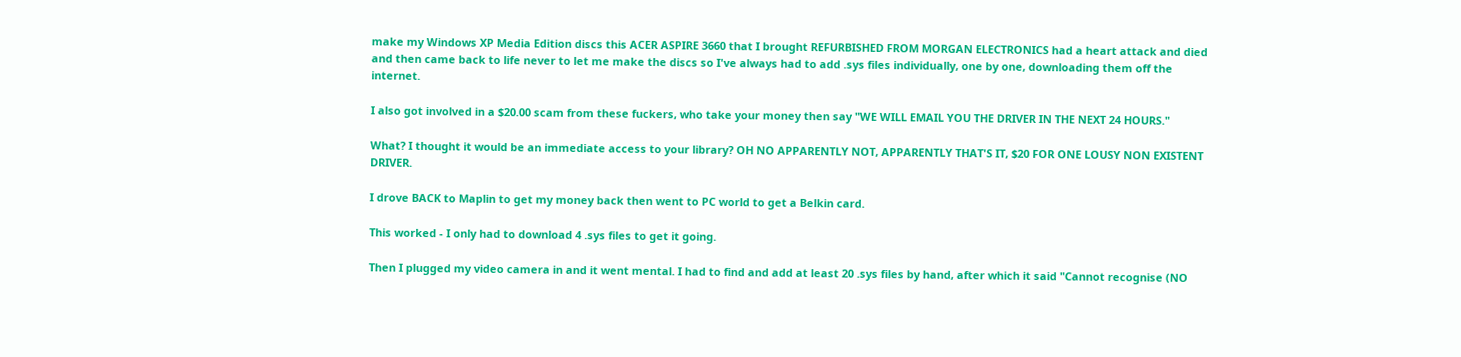make my Windows XP Media Edition discs this ACER ASPIRE 3660 that I brought REFURBISHED FROM MORGAN ELECTRONICS had a heart attack and died and then came back to life never to let me make the discs so I've always had to add .sys files individually, one by one, downloading them off the internet.

I also got involved in a $20.00 scam from these fuckers, who take your money then say "WE WILL EMAIL YOU THE DRIVER IN THE NEXT 24 HOURS."

What? I thought it would be an immediate access to your library? OH NO APPARENTLY NOT, APPARENTLY THAT'S IT, $20 FOR ONE LOUSY NON EXISTENT DRIVER.

I drove BACK to Maplin to get my money back then went to PC world to get a Belkin card.

This worked - I only had to download 4 .sys files to get it going.

Then I plugged my video camera in and it went mental. I had to find and add at least 20 .sys files by hand, after which it said "Cannot recognise (NO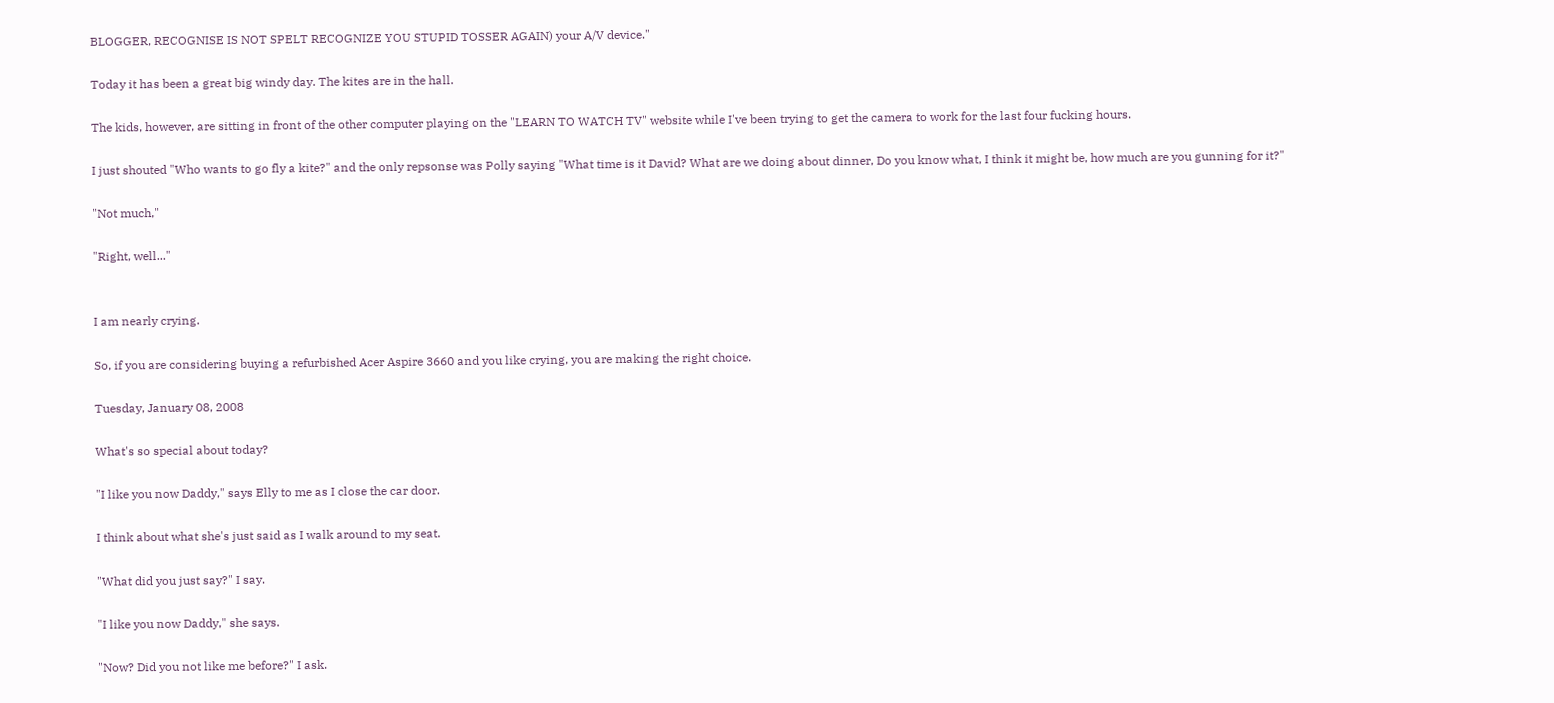BLOGGER, RECOGNISE IS NOT SPELT RECOGNIZE YOU STUPID TOSSER AGAIN) your A/V device."

Today it has been a great big windy day. The kites are in the hall.

The kids, however, are sitting in front of the other computer playing on the "LEARN TO WATCH TV" website while I've been trying to get the camera to work for the last four fucking hours.

I just shouted "Who wants to go fly a kite?" and the only repsonse was Polly saying "What time is it David? What are we doing about dinner, Do you know what, I think it might be, how much are you gunning for it?"

"Not much,"

"Right, well..."


I am nearly crying.

So, if you are considering buying a refurbished Acer Aspire 3660 and you like crying, you are making the right choice.

Tuesday, January 08, 2008

What's so special about today?

"I like you now Daddy," says Elly to me as I close the car door.

I think about what she's just said as I walk around to my seat.

"What did you just say?" I say.

"I like you now Daddy," she says.

"Now? Did you not like me before?" I ask.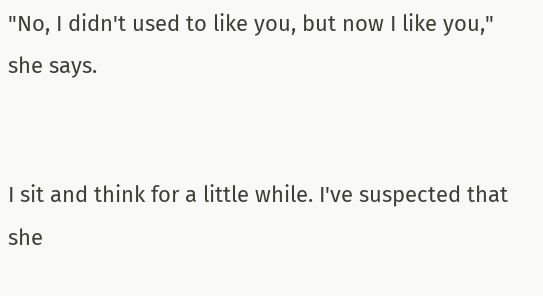"No, I didn't used to like you, but now I like you," she says.


I sit and think for a little while. I've suspected that she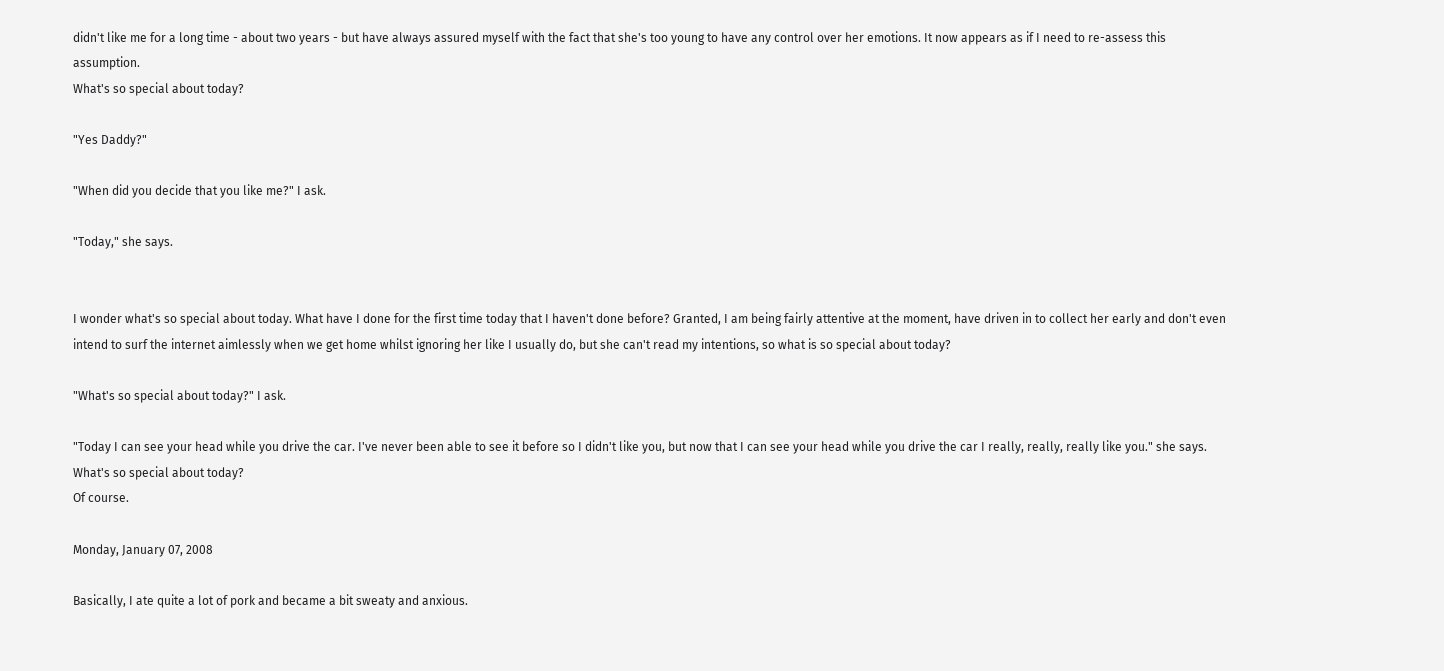didn't like me for a long time - about two years - but have always assured myself with the fact that she's too young to have any control over her emotions. It now appears as if I need to re-assess this assumption.
What's so special about today?

"Yes Daddy?"

"When did you decide that you like me?" I ask.

"Today," she says.


I wonder what's so special about today. What have I done for the first time today that I haven't done before? Granted, I am being fairly attentive at the moment, have driven in to collect her early and don't even intend to surf the internet aimlessly when we get home whilst ignoring her like I usually do, but she can't read my intentions, so what is so special about today?

"What's so special about today?" I ask.

"Today I can see your head while you drive the car. I've never been able to see it before so I didn't like you, but now that I can see your head while you drive the car I really, really, really like you." she says.
What's so special about today?
Of course.

Monday, January 07, 2008

Basically, I ate quite a lot of pork and became a bit sweaty and anxious.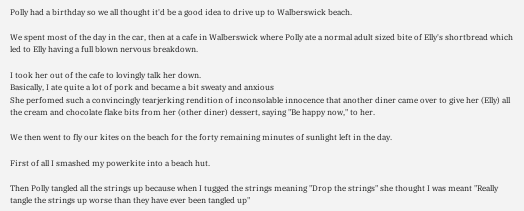Polly had a birthday so we all thought it'd be a good idea to drive up to Walberswick beach.

We spent most of the day in the car, then at a cafe in Walberswick where Polly ate a normal adult sized bite of Elly's shortbread which led to Elly having a full blown nervous breakdown.

I took her out of the cafe to lovingly talk her down.
Basically, I ate quite a lot of pork and became a bit sweaty and anxious
She perfomed such a convincingly tearjerking rendition of inconsolable innocence that another diner came over to give her (Elly) all the cream and chocolate flake bits from her (other diner) dessert, saying "Be happy now," to her.

We then went to fly our kites on the beach for the forty remaining minutes of sunlight left in the day.

First of all I smashed my powerkite into a beach hut.

Then Polly tangled all the strings up because when I tugged the strings meaning "Drop the strings" she thought I was meant "Really tangle the strings up worse than they have ever been tangled up"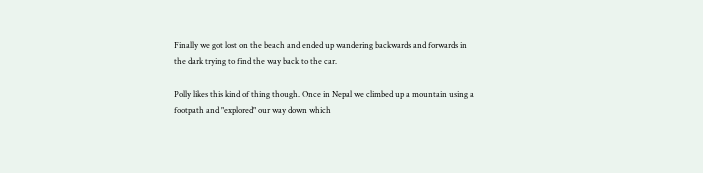Finally we got lost on the beach and ended up wandering backwards and forwards in the dark trying to find the way back to the car.

Polly likes this kind of thing though. Once in Nepal we climbed up a mountain using a footpath and "explored" our way down which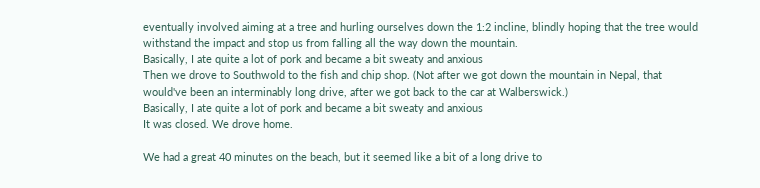eventually involved aiming at a tree and hurling ourselves down the 1:2 incline, blindly hoping that the tree would withstand the impact and stop us from falling all the way down the mountain.
Basically, I ate quite a lot of pork and became a bit sweaty and anxious
Then we drove to Southwold to the fish and chip shop. (Not after we got down the mountain in Nepal, that would've been an interminably long drive, after we got back to the car at Walberswick.)
Basically, I ate quite a lot of pork and became a bit sweaty and anxious
It was closed. We drove home.

We had a great 40 minutes on the beach, but it seemed like a bit of a long drive to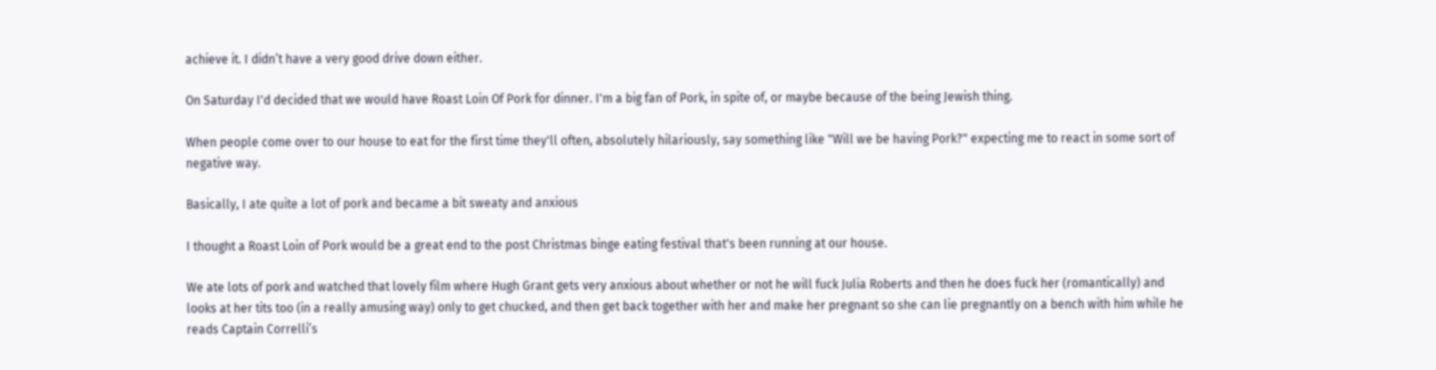achieve it. I didn’t have a very good drive down either.

On Saturday I'd decided that we would have Roast Loin Of Pork for dinner. I'm a big fan of Pork, in spite of, or maybe because of the being Jewish thing.

When people come over to our house to eat for the first time they'll often, absolutely hilariously, say something like "Will we be having Pork?" expecting me to react in some sort of negative way.

Basically, I ate quite a lot of pork and became a bit sweaty and anxious

I thought a Roast Loin of Pork would be a great end to the post Christmas binge eating festival that's been running at our house.

We ate lots of pork and watched that lovely film where Hugh Grant gets very anxious about whether or not he will fuck Julia Roberts and then he does fuck her (romantically) and looks at her tits too (in a really amusing way) only to get chucked, and then get back together with her and make her pregnant so she can lie pregnantly on a bench with him while he reads Captain Correlli’s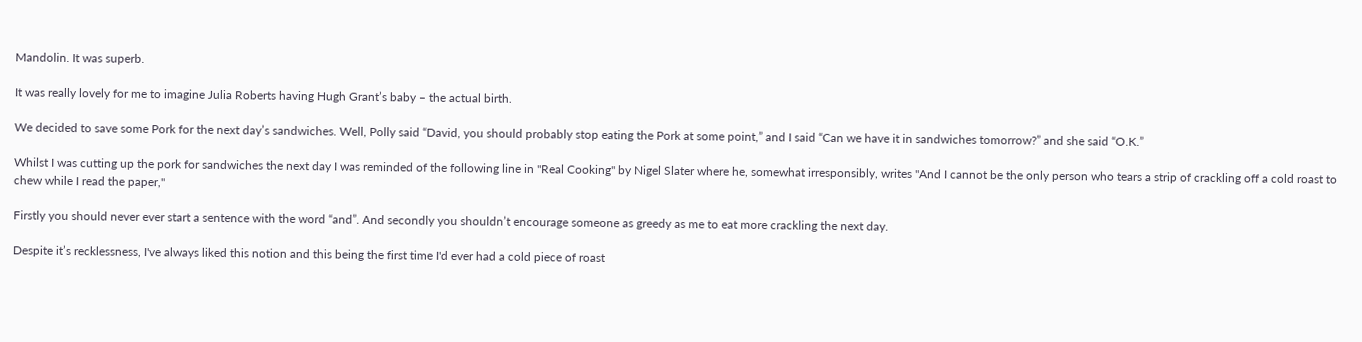Mandolin. It was superb.

It was really lovely for me to imagine Julia Roberts having Hugh Grant’s baby – the actual birth.

We decided to save some Pork for the next day’s sandwiches. Well, Polly said “David, you should probably stop eating the Pork at some point,” and I said “Can we have it in sandwiches tomorrow?” and she said “O.K.”

Whilst I was cutting up the pork for sandwiches the next day I was reminded of the following line in "Real Cooking" by Nigel Slater where he, somewhat irresponsibly, writes "And I cannot be the only person who tears a strip of crackling off a cold roast to chew while I read the paper,"

Firstly you should never ever start a sentence with the word “and”. And secondly you shouldn’t encourage someone as greedy as me to eat more crackling the next day.

Despite it’s recklessness, I've always liked this notion and this being the first time I'd ever had a cold piece of roast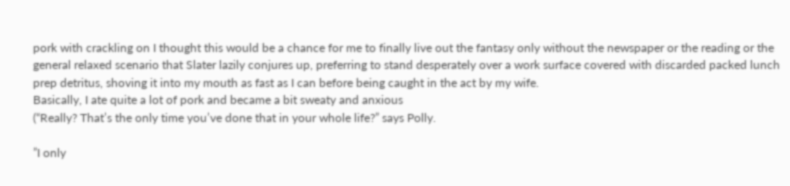pork with crackling on I thought this would be a chance for me to finally live out the fantasy only without the newspaper or the reading or the general relaxed scenario that Slater lazily conjures up, preferring to stand desperately over a work surface covered with discarded packed lunch prep detritus, shoving it into my mouth as fast as I can before being caught in the act by my wife.
Basically, I ate quite a lot of pork and became a bit sweaty and anxious
(“Really? That’s the only time you’ve done that in your whole life?” says Polly.

”I only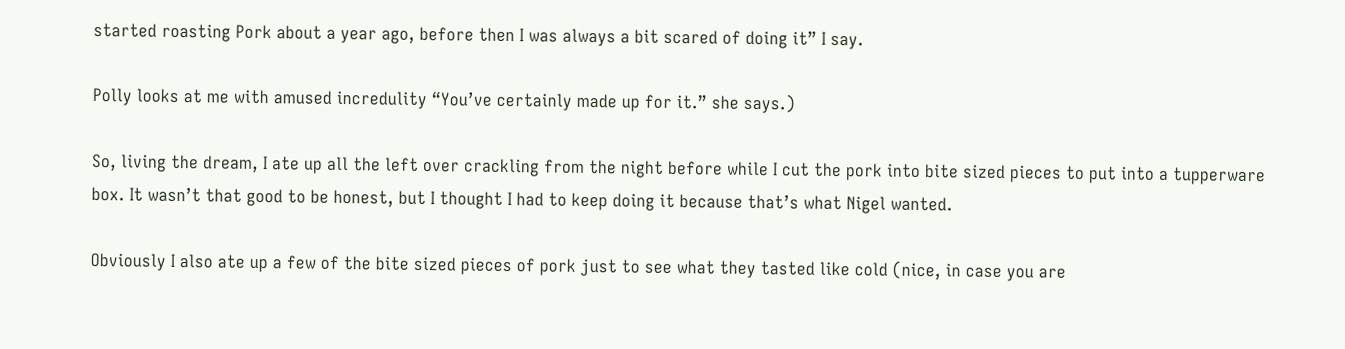started roasting Pork about a year ago, before then I was always a bit scared of doing it” I say.

Polly looks at me with amused incredulity “You’ve certainly made up for it.” she says.)

So, living the dream, I ate up all the left over crackling from the night before while I cut the pork into bite sized pieces to put into a tupperware box. It wasn’t that good to be honest, but I thought I had to keep doing it because that’s what Nigel wanted.

Obviously I also ate up a few of the bite sized pieces of pork just to see what they tasted like cold (nice, in case you are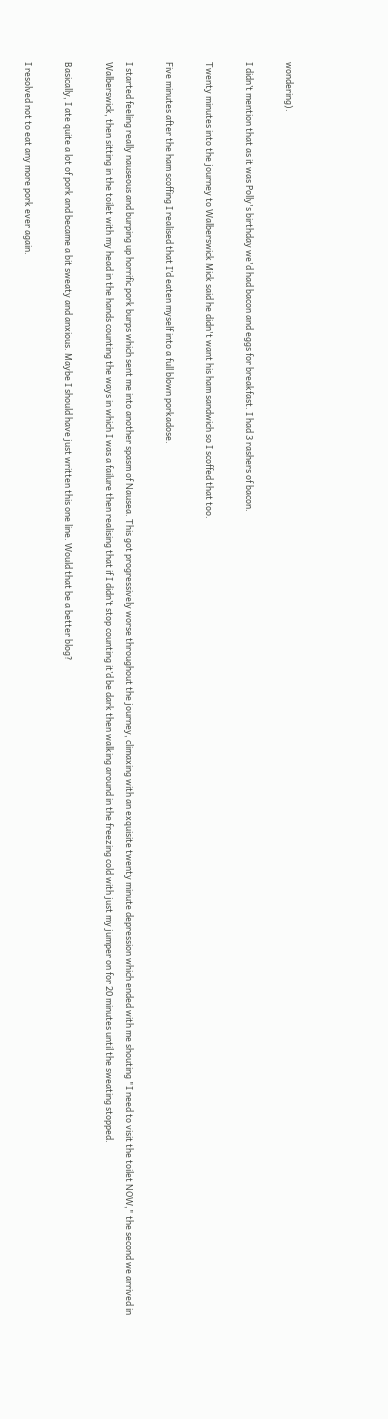wondering).

I didn’t mention that as it was Polly's birthday we'd had bacon and eggs for breakfast. I had 3 rashers of bacon.

Twenty minutes into the journey to Walberswick Mick said he didn't want his ham sandwich so I scoffed that too.

Five minutes after the ham scoffing I realised that I’d eaten myself into a full blown porkadose.

I started feeling really nauseous and burping up horrific pork burps which sent me into another spasm of Nausea. This got progressively worse throughout the journey, climaxing with an exquisite twenty minute depression which ended with me shouting "I need to visit the toilet NOW," the second we arrived in Walberswick, then sitting in the toilet with my head in the hands counting the ways in which I was a failure then realising that if I didn’t stop counting it’d be dark then walking around in the freezing cold with just my jumper on for 20 minutes until the sweating stopped.

Basically, I ate quite a lot of pork and became a bit sweaty and anxious. Maybe I should have just written this one line. Would that be a better blog?

I resolved not to eat any more pork ever again.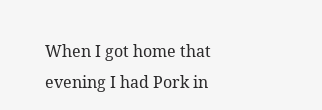When I got home that evening I had Pork in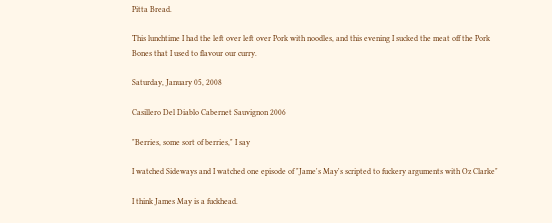Pitta Bread.

This lunchtime I had the left over left over Pork with noodles, and this evening I sucked the meat off the Pork Bones that I used to flavour our curry.

Saturday, January 05, 2008

Casillero Del Diablo Cabernet Sauvignon 2006

"Berries, some sort of berries," I say

I watched Sideways and I watched one episode of "Jame's May's scripted to fuckery arguments with Oz Clarke"

I think James May is a fuckhead.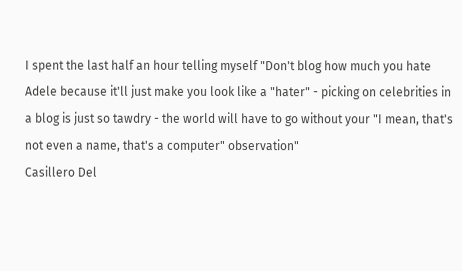I spent the last half an hour telling myself "Don't blog how much you hate Adele because it'll just make you look like a "hater" - picking on celebrities in a blog is just so tawdry - the world will have to go without your "I mean, that's not even a name, that's a computer" observation"
Casillero Del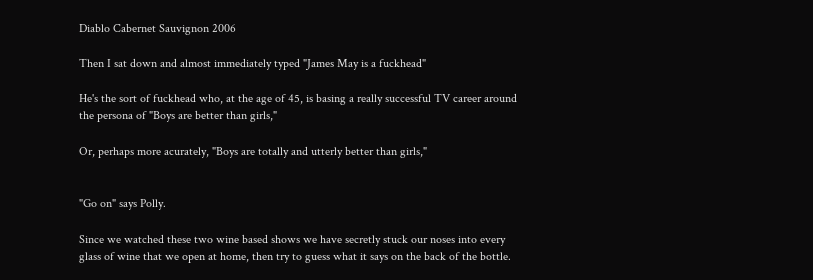Diablo Cabernet Sauvignon 2006

Then I sat down and almost immediately typed "James May is a fuckhead"

He's the sort of fuckhead who, at the age of 45, is basing a really successful TV career around the persona of "Boys are better than girls,"

Or, perhaps more acurately, "Boys are totally and utterly better than girls,"


"Go on" says Polly.

Since we watched these two wine based shows we have secretly stuck our noses into every glass of wine that we open at home, then try to guess what it says on the back of the bottle.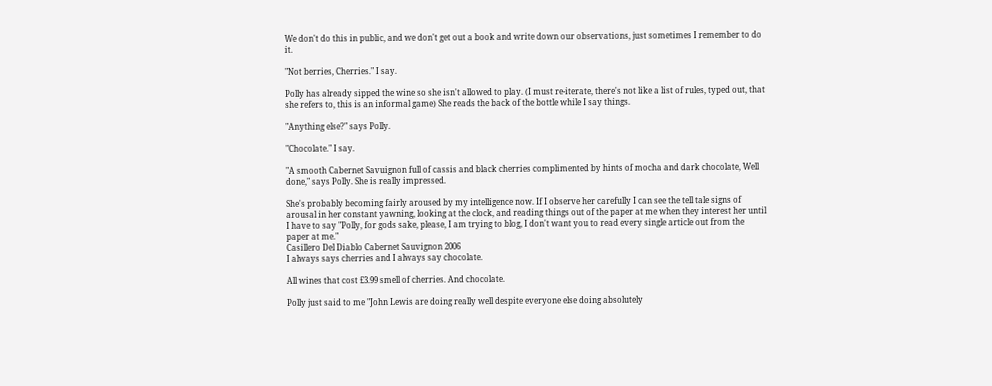We don't do this in public, and we don't get out a book and write down our observations, just sometimes I remember to do it.

"Not berries, Cherries." I say.

Polly has already sipped the wine so she isn't allowed to play. (I must re-iterate, there's not like a list of rules, typed out, that she refers to, this is an informal game) She reads the back of the bottle while I say things.

"Anything else?" says Polly.

"Chocolate." I say.

"A smooth Cabernet Savuignon full of cassis and black cherries complimented by hints of mocha and dark chocolate, Well done," says Polly. She is really impressed.

She's probably becoming fairly aroused by my intelligence now. If I observe her carefully I can see the tell tale signs of arousal in her constant yawning, looking at the clock, and reading things out of the paper at me when they interest her until I have to say "Polly, for gods sake, please, I am trying to blog, I don't want you to read every single article out from the paper at me."
Casillero Del Diablo Cabernet Sauvignon 2006
I always says cherries and I always say chocolate.

All wines that cost £3.99 smell of cherries. And chocolate.

Polly just said to me "John Lewis are doing really well despite everyone else doing absolutely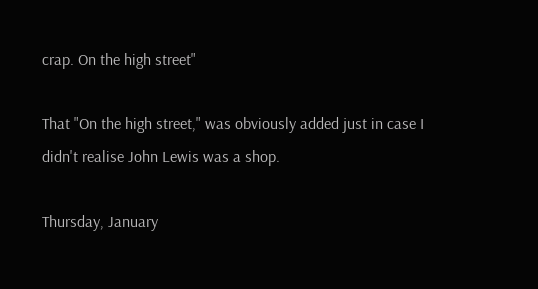crap. On the high street"

That "On the high street," was obviously added just in case I didn't realise John Lewis was a shop.

Thursday, January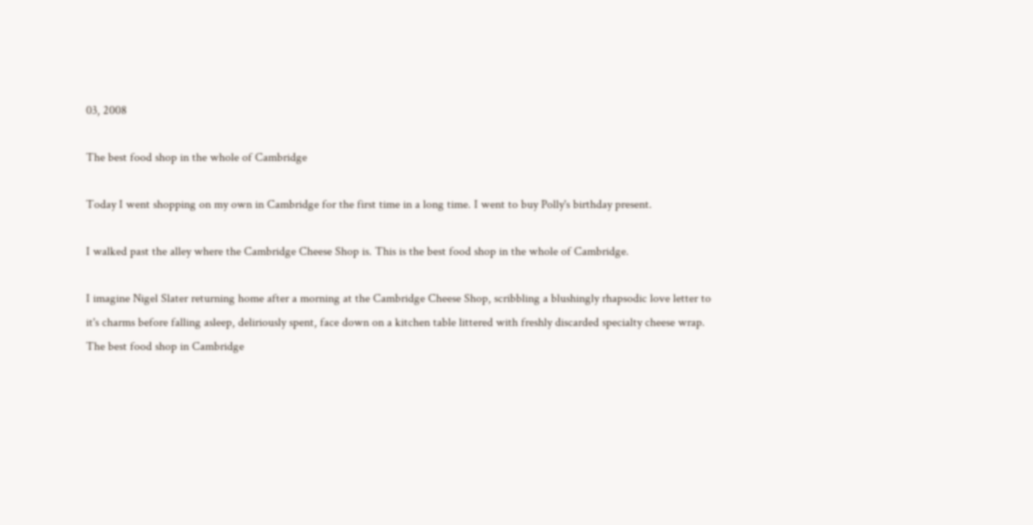03, 2008

The best food shop in the whole of Cambridge

Today I went shopping on my own in Cambridge for the first time in a long time. I went to buy Polly's birthday present.

I walked past the alley where the Cambridge Cheese Shop is. This is the best food shop in the whole of Cambridge.

I imagine Nigel Slater returning home after a morning at the Cambridge Cheese Shop, scribbling a blushingly rhapsodic love letter to it's charms before falling asleep, deliriously spent, face down on a kitchen table littered with freshly discarded specialty cheese wrap.
The best food shop in Cambridge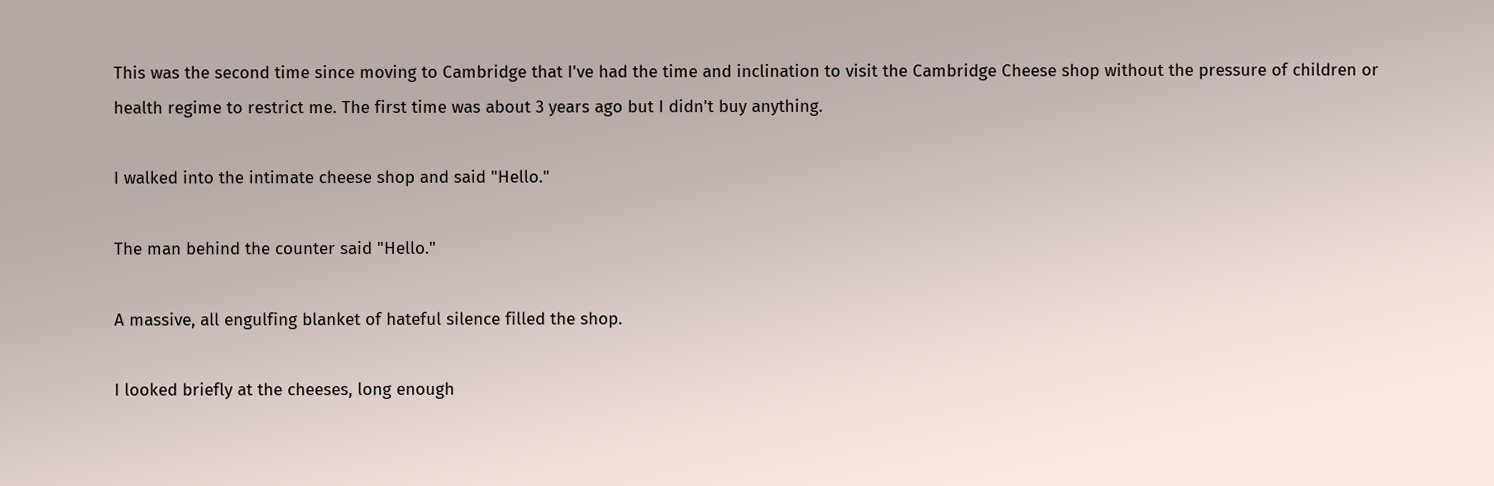This was the second time since moving to Cambridge that I've had the time and inclination to visit the Cambridge Cheese shop without the pressure of children or health regime to restrict me. The first time was about 3 years ago but I didn't buy anything.

I walked into the intimate cheese shop and said "Hello."

The man behind the counter said "Hello."

A massive, all engulfing blanket of hateful silence filled the shop.

I looked briefly at the cheeses, long enough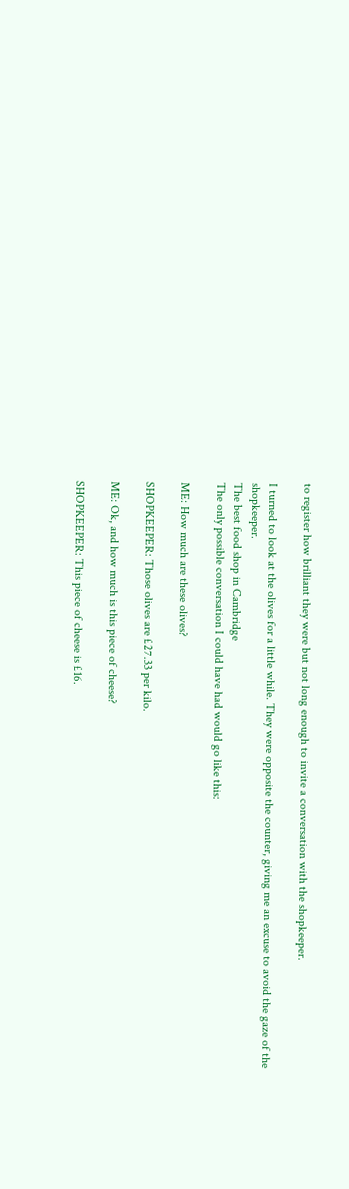to register how brilliant they were but not long enough to invite a conversation with the shopkeeper.

I turned to look at the olives for a little while. They were opposite the counter, giving me an excuse to avoid the gaze of the shopkeeper.
The best food shop in Cambridge
The only possible conversation I could have had would go like this:

ME: How much are these olives?

SHOPKEEPER: Those olives are £27.33 per kilo.

ME: Ok, and how much is this piece of cheese?

SHOPKEEPER: This piece of cheese is £16.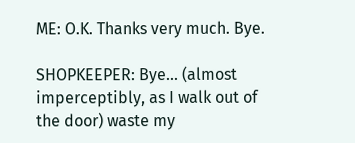ME: O.K. Thanks very much. Bye.

SHOPKEEPER: Bye... (almost imperceptibly, as I walk out of the door) waste my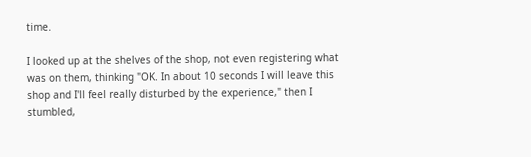time.

I looked up at the shelves of the shop, not even registering what was on them, thinking "OK. In about 10 seconds I will leave this shop and I'll feel really disturbed by the experience," then I stumbled,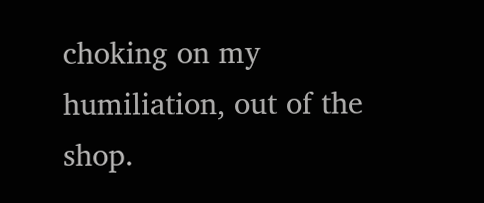choking on my humiliation, out of the shop.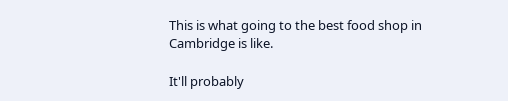This is what going to the best food shop in Cambridge is like.

It'll probably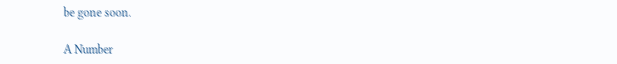be gone soon.

A Number